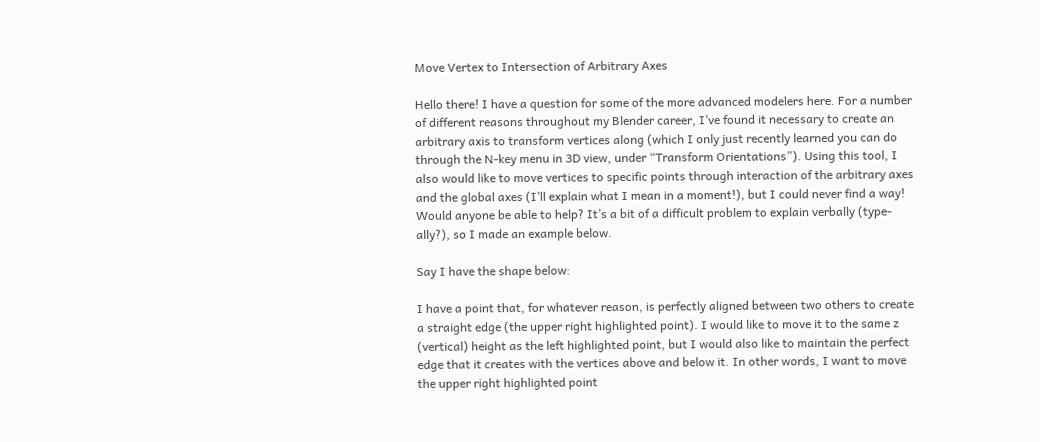Move Vertex to Intersection of Arbitrary Axes

Hello there! I have a question for some of the more advanced modelers here. For a number of different reasons throughout my Blender career, I’ve found it necessary to create an arbitrary axis to transform vertices along (which I only just recently learned you can do through the N-key menu in 3D view, under “Transform Orientations”). Using this tool, I also would like to move vertices to specific points through interaction of the arbitrary axes and the global axes (I’ll explain what I mean in a moment!), but I could never find a way! Would anyone be able to help? It’s a bit of a difficult problem to explain verbally (type-ally?), so I made an example below.

Say I have the shape below:

I have a point that, for whatever reason, is perfectly aligned between two others to create a straight edge (the upper right highlighted point). I would like to move it to the same z (vertical) height as the left highlighted point, but I would also like to maintain the perfect edge that it creates with the vertices above and below it. In other words, I want to move the upper right highlighted point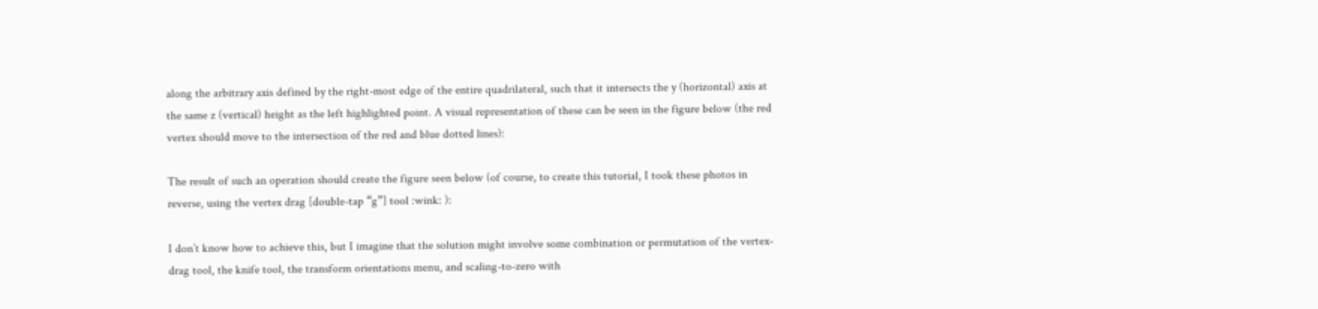along the arbitrary axis defined by the right-most edge of the entire quadrilateral, such that it intersects the y (horizontal) axis at the same z (vertical) height as the left highlighted point. A visual representation of these can be seen in the figure below (the red vertex should move to the intersection of the red and blue dotted lines):

The result of such an operation should create the figure seen below (of course, to create this tutorial, I took these photos in reverse, using the vertex drag [double-tap “g”] tool :wink: ):

I don’t know how to achieve this, but I imagine that the solution might involve some combination or permutation of the vertex-drag tool, the knife tool, the transform orientations menu, and scaling-to-zero with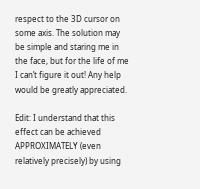respect to the 3D cursor on some axis. The solution may be simple and staring me in the face, but for the life of me I can’t figure it out! Any help would be greatly appreciated.

Edit: I understand that this effect can be achieved APPROXIMATELY (even relatively precisely) by using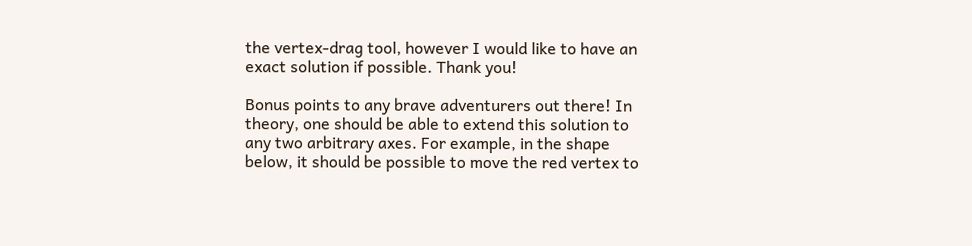the vertex-drag tool, however I would like to have an exact solution if possible. Thank you!

Bonus points to any brave adventurers out there! In theory, one should be able to extend this solution to any two arbitrary axes. For example, in the shape below, it should be possible to move the red vertex to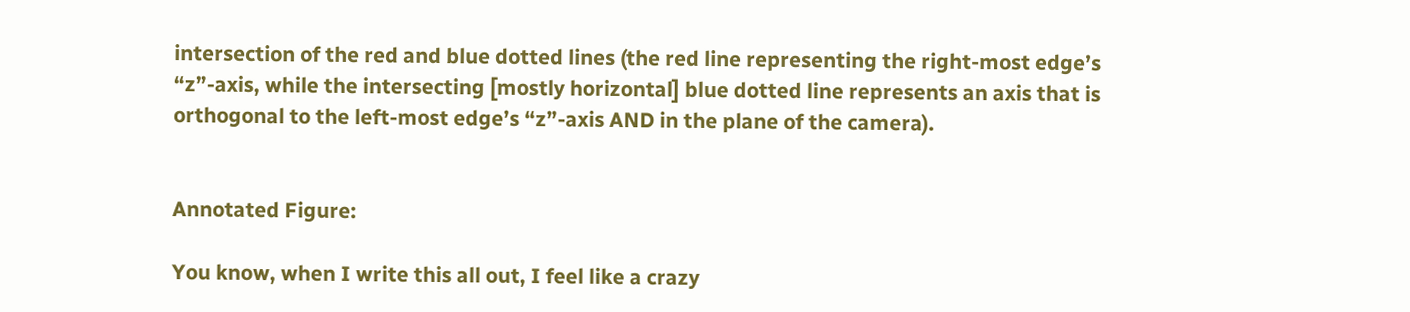intersection of the red and blue dotted lines (the red line representing the right-most edge’s “z”-axis, while the intersecting [mostly horizontal] blue dotted line represents an axis that is orthogonal to the left-most edge’s “z”-axis AND in the plane of the camera).


Annotated Figure:

You know, when I write this all out, I feel like a crazy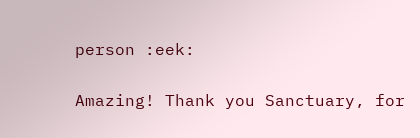person :eek:

Amazing! Thank you Sanctuary, for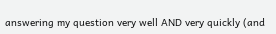answering my question very well AND very quickly (and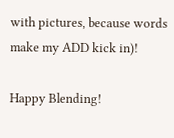with pictures, because words make my ADD kick in)!

Happy Blending!